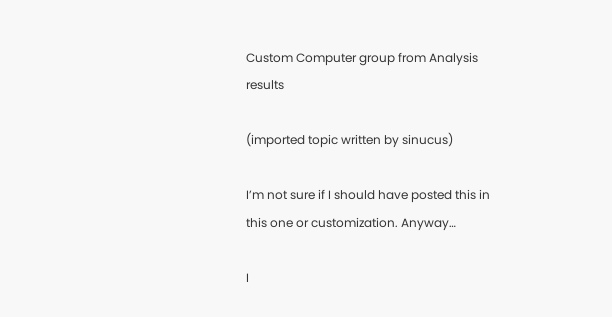Custom Computer group from Analysis results

(imported topic written by sinucus)

I’m not sure if I should have posted this in this one or customization. Anyway…

I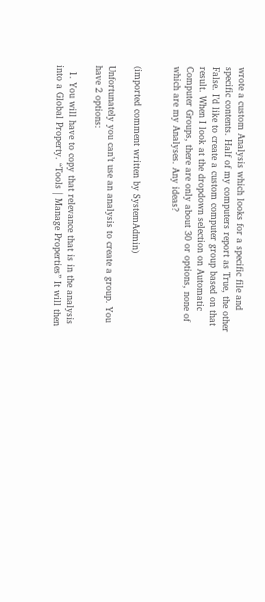wrote a custom Analysis which looks for a specific file and specific contents. Half of my computers report as True, the other False. I’d like to create a custom computer group based on that result. When I look at the dropdown selection on Automatic Computer Groups, there are only about 30 or options, none of which are my Analyses. Any ideas?


(imported comment written by SystemAdmin)

Unfortunately you can’t use an analysis to create a group. You have 2 options:

  1. You will have to copy that relevance that is in the analysis into a Global Property. “Tools | Manage Properties” It will then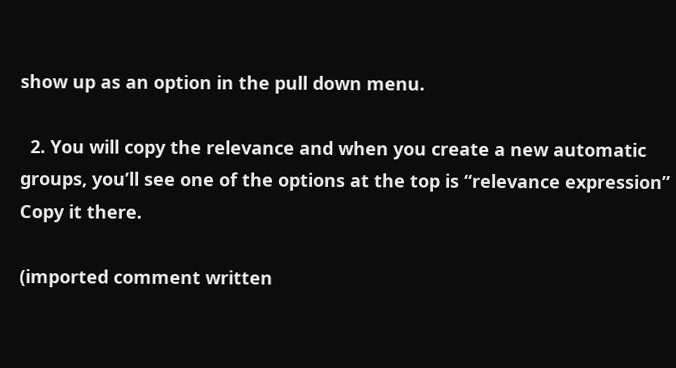show up as an option in the pull down menu.

  2. You will copy the relevance and when you create a new automatic groups, you’ll see one of the options at the top is “relevance expression” Copy it there.

(imported comment written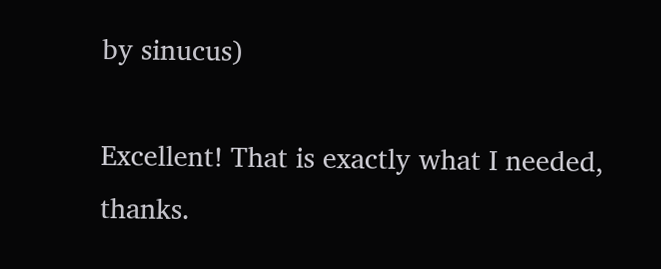by sinucus)

Excellent! That is exactly what I needed, thanks.